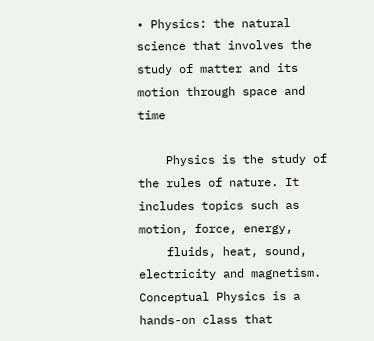• Physics: the natural science that involves the study of matter and its motion through space and time

    Physics is the study of the rules of nature. It includes topics such as motion, force, energy,
    fluids, heat, sound, electricity and magnetism. Conceptual Physics is a hands-on class that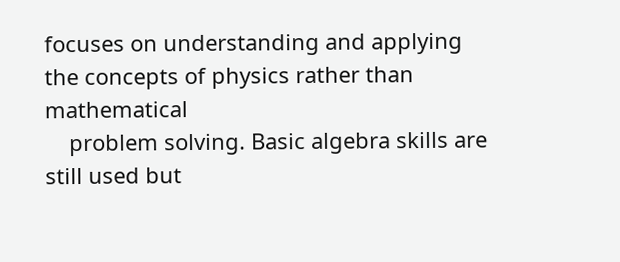focuses on understanding and applying the concepts of physics rather than mathematical
    problem solving. Basic algebra skills are still used but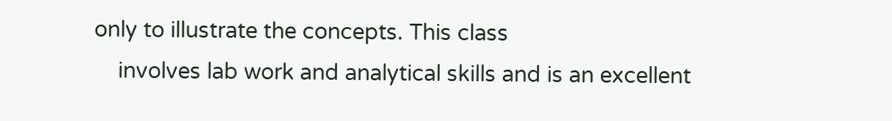only to illustrate the concepts. This class
    involves lab work and analytical skills and is an excellent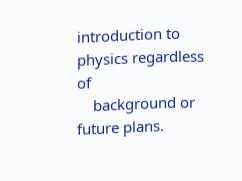introduction to physics regardless of
    background or future plans.